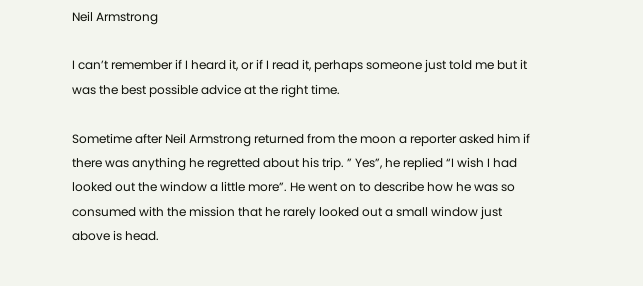Neil Armstrong

I can’t remember if I heard it, or if I read it, perhaps someone just told me but it was the best possible advice at the right time.

Sometime after Neil Armstrong returned from the moon a reporter asked him if there was anything he regretted about his trip. ” Yes”, he replied “I wish I had looked out the window a little more”. He went on to describe how he was so consumed with the mission that he rarely looked out a small window just above is head.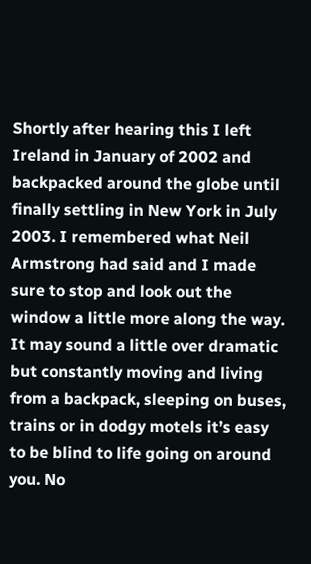Shortly after hearing this I left Ireland in January of 2002 and backpacked around the globe until finally settling in New York in July 2003. I remembered what Neil Armstrong had said and I made sure to stop and look out the window a little more along the way. It may sound a little over dramatic but constantly moving and living from a backpack, sleeping on buses, trains or in dodgy motels it’s easy to be blind to life going on around you. No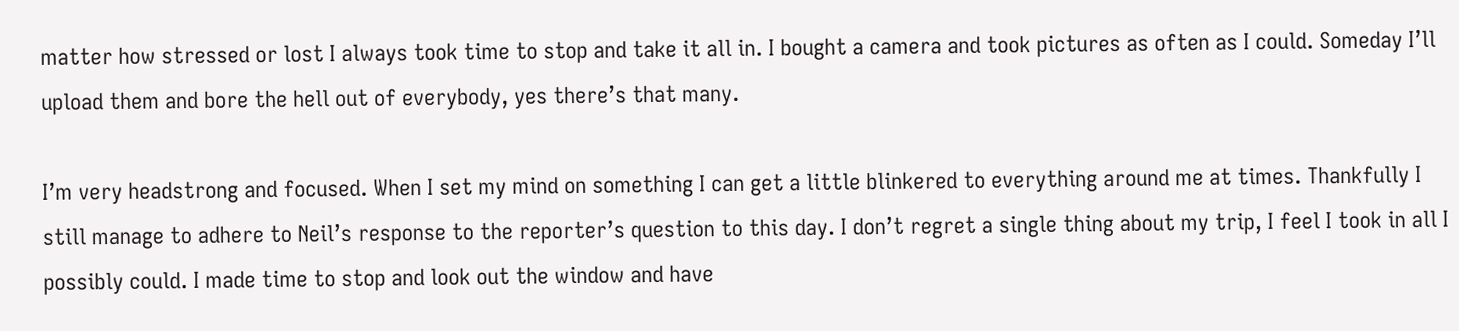matter how stressed or lost I always took time to stop and take it all in. I bought a camera and took pictures as often as I could. Someday I’ll upload them and bore the hell out of everybody, yes there’s that many.

I’m very headstrong and focused. When I set my mind on something I can get a little blinkered to everything around me at times. Thankfully I still manage to adhere to Neil’s response to the reporter’s question to this day. I don’t regret a single thing about my trip, I feel I took in all I possibly could. I made time to stop and look out the window and have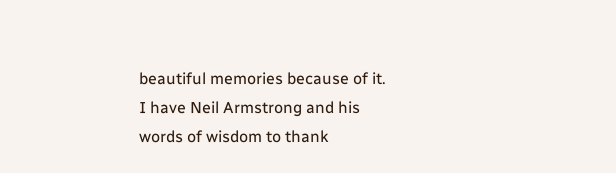beautiful memories because of it. I have Neil Armstrong and his words of wisdom to thank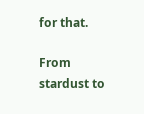for that.

From stardust to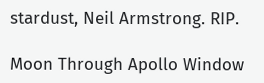stardust, Neil Armstrong. RIP.

Moon Through Apollo Window